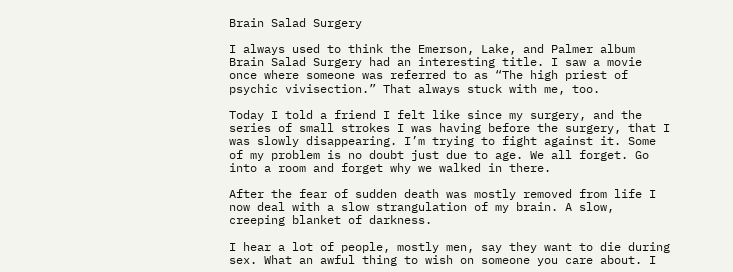Brain Salad Surgery

I always used to think the Emerson, Lake, and Palmer album Brain Salad Surgery had an interesting title. I saw a movie once where someone was referred to as “The high priest of psychic vivisection.” That always stuck with me, too.

Today I told a friend I felt like since my surgery, and the series of small strokes I was having before the surgery, that I was slowly disappearing. I’m trying to fight against it. Some of my problem is no doubt just due to age. We all forget. Go into a room and forget why we walked in there.

After the fear of sudden death was mostly removed from life I now deal with a slow strangulation of my brain. A slow, creeping blanket of darkness.

I hear a lot of people, mostly men, say they want to die during sex. What an awful thing to wish on someone you care about. I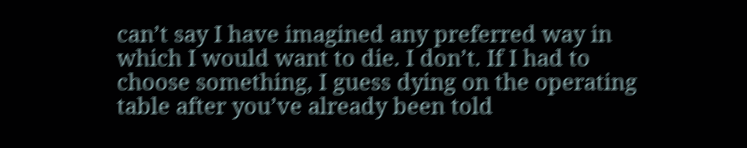can’t say I have imagined any preferred way in which I would want to die. I don’t. If I had to choose something, I guess dying on the operating table after you’ve already been told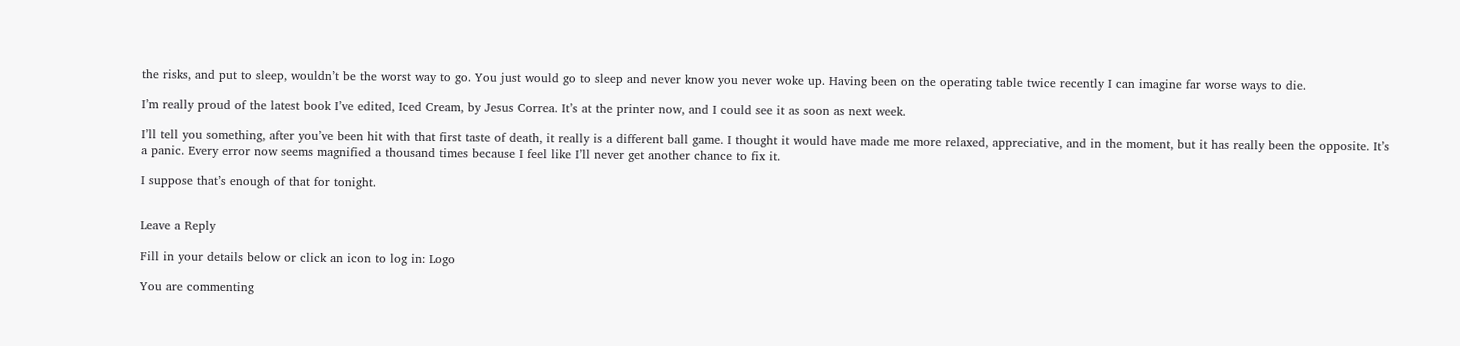the risks, and put to sleep, wouldn’t be the worst way to go. You just would go to sleep and never know you never woke up. Having been on the operating table twice recently I can imagine far worse ways to die.

I’m really proud of the latest book I’ve edited, Iced Cream, by Jesus Correa. It’s at the printer now, and I could see it as soon as next week.

I’ll tell you something, after you’ve been hit with that first taste of death, it really is a different ball game. I thought it would have made me more relaxed, appreciative, and in the moment, but it has really been the opposite. It’s a panic. Every error now seems magnified a thousand times because I feel like I’ll never get another chance to fix it.

I suppose that’s enough of that for tonight.


Leave a Reply

Fill in your details below or click an icon to log in: Logo

You are commenting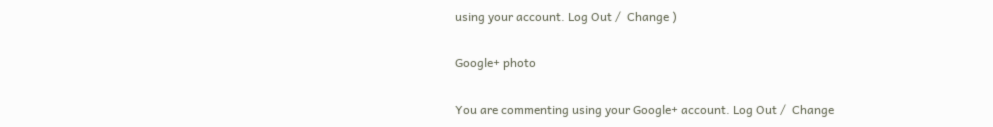using your account. Log Out /  Change )

Google+ photo

You are commenting using your Google+ account. Log Out /  Change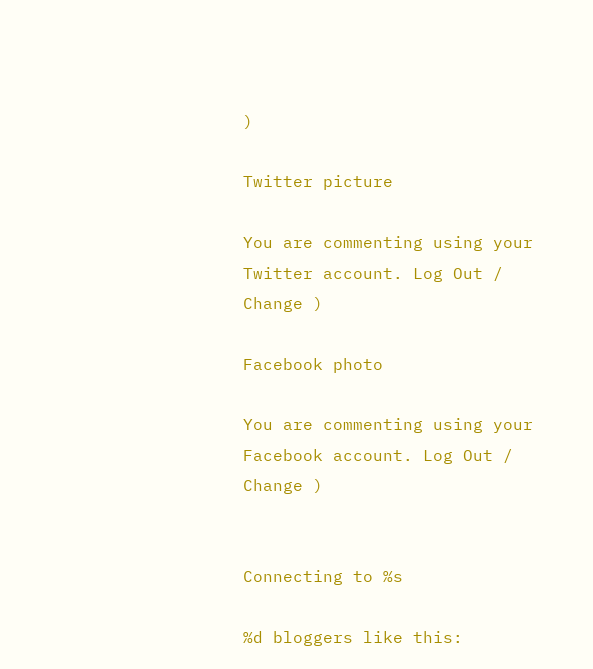)

Twitter picture

You are commenting using your Twitter account. Log Out /  Change )

Facebook photo

You are commenting using your Facebook account. Log Out /  Change )


Connecting to %s

%d bloggers like this: